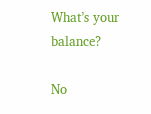What’s your balance?

No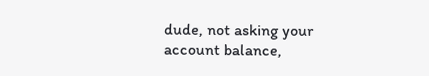dude, not asking your account balance,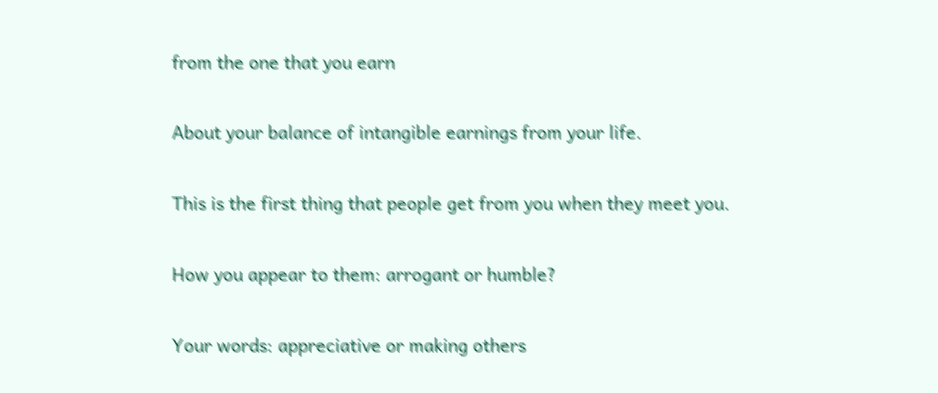from the one that you earn

About your balance of intangible earnings from your life.

This is the first thing that people get from you when they meet you.

How you appear to them: arrogant or humble?

Your words: appreciative or making others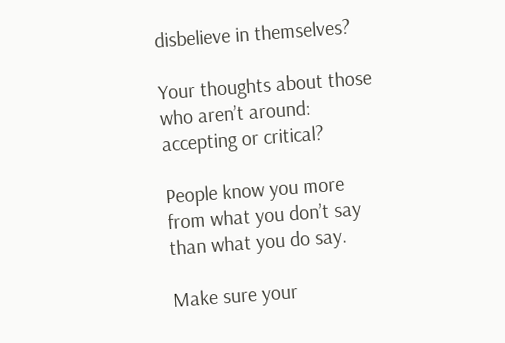disbelieve in themselves?

Your thoughts about those who aren’t around: accepting or critical?

People know you more from what you don’t say than what you do say.

Make sure your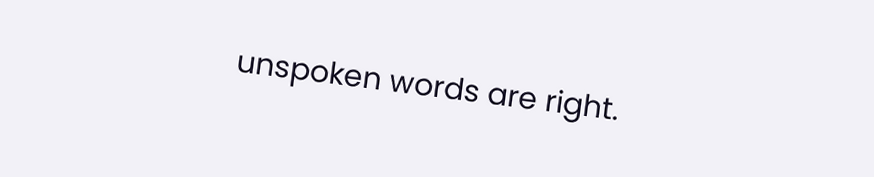unspoken words are right.